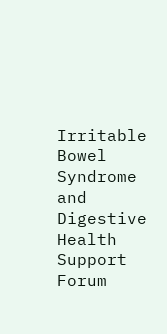Irritable Bowel Syndrome and Digestive Health Support Forum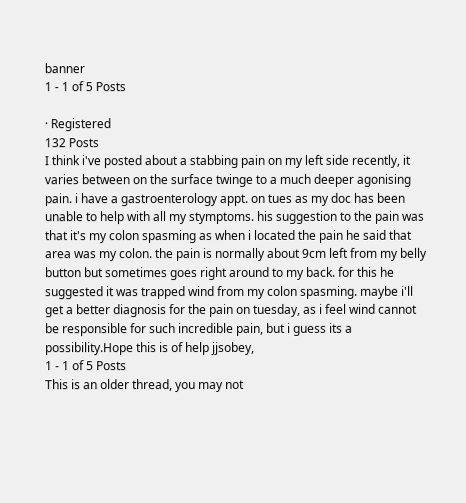banner
1 - 1 of 5 Posts

· Registered
132 Posts
I think i've posted about a stabbing pain on my left side recently, it varies between on the surface twinge to a much deeper agonising pain. i have a gastroenterology appt. on tues as my doc has been unable to help with all my stymptoms. his suggestion to the pain was that it's my colon spasming as when i located the pain he said that area was my colon. the pain is normally about 9cm left from my belly button but sometimes goes right around to my back. for this he suggested it was trapped wind from my colon spasming. maybe i'll get a better diagnosis for the pain on tuesday, as i feel wind cannot be responsible for such incredible pain, but i guess its a possibility.Hope this is of help jjsobey,
1 - 1 of 5 Posts
This is an older thread, you may not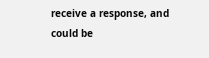receive a response, and could be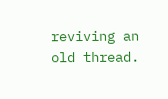reviving an old thread.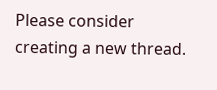Please consider creating a new thread.